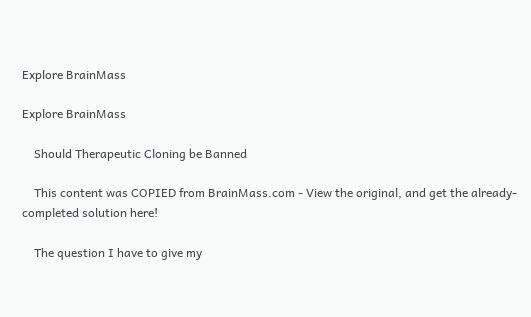Explore BrainMass

Explore BrainMass

    Should Therapeutic Cloning be Banned

    This content was COPIED from BrainMass.com - View the original, and get the already-completed solution here!

    The question I have to give my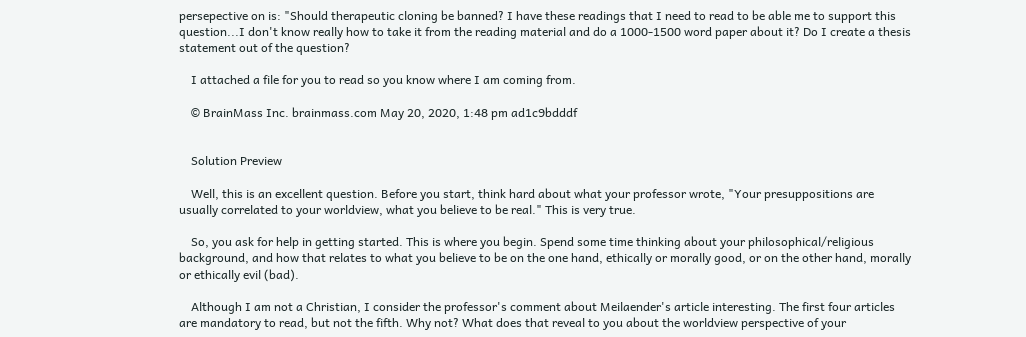persepective on is: "Should therapeutic cloning be banned? I have these readings that I need to read to be able me to support this question...I don't know really how to take it from the reading material and do a 1000-1500 word paper about it? Do I create a thesis statement out of the question?

    I attached a file for you to read so you know where I am coming from.

    © BrainMass Inc. brainmass.com May 20, 2020, 1:48 pm ad1c9bdddf


    Solution Preview

    Well, this is an excellent question. Before you start, think hard about what your professor wrote, "Your presuppositions are usually correlated to your worldview, what you believe to be real." This is very true.

    So, you ask for help in getting started. This is where you begin. Spend some time thinking about your philosophical/religious background, and how that relates to what you believe to be on the one hand, ethically or morally good, or on the other hand, morally or ethically evil (bad).

    Although I am not a Christian, I consider the professor's comment about Meilaender's article interesting. The first four articles are mandatory to read, but not the fifth. Why not? What does that reveal to you about the worldview perspective of your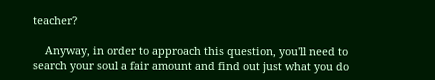teacher?

    Anyway, in order to approach this question, you'll need to search your soul a fair amount and find out just what you do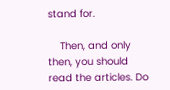stand for.

    Then, and only then, you should read the articles. Do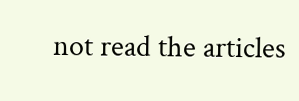not read the articles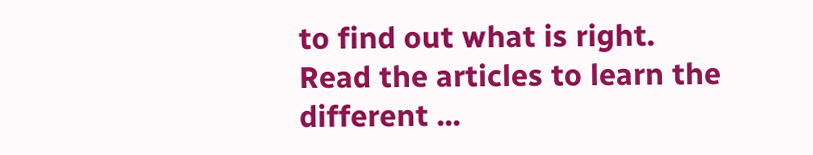to find out what is right. Read the articles to learn the different ...